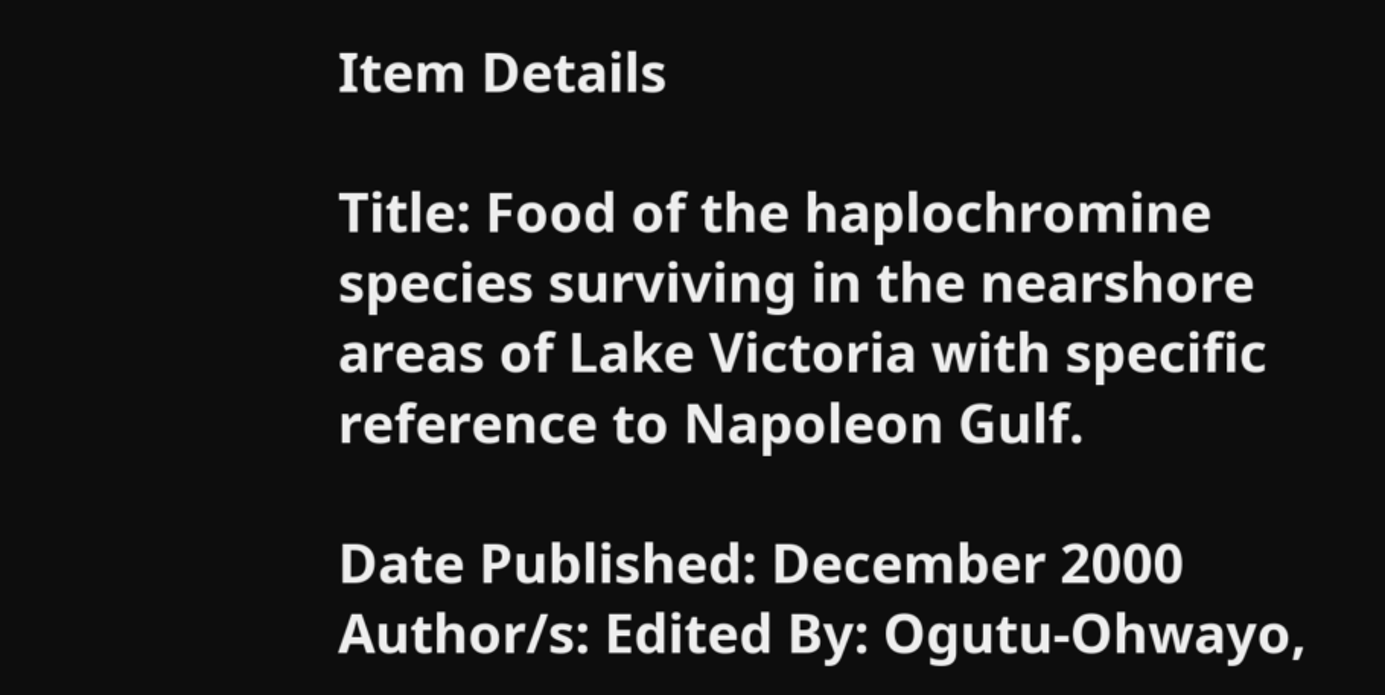Item Details

Title: Food of the haplochromine species surviving in the nearshore areas of Lake Victoria with specific reference to Napoleon Gulf.

Date Published: December 2000
Author/s: Edited By: Ogutu-Ohwayo,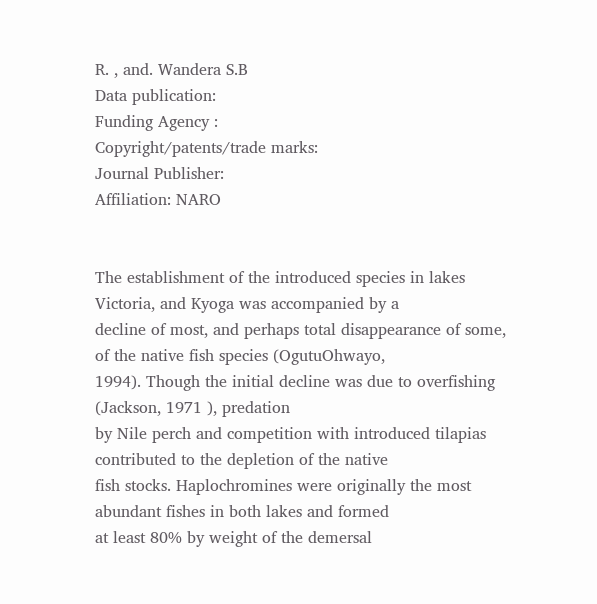R. , and. Wandera S.B
Data publication:
Funding Agency :
Copyright/patents/trade marks:
Journal Publisher:
Affiliation: NARO


The establishment of the introduced species in lakes Victoria, and Kyoga was accompanied by a
decline of most, and perhaps total disappearance of some, of the native fish species (OgutuOhwayo,
1994). Though the initial decline was due to overfishing (Jackson, 1971 ), predation
by Nile perch and competition with introduced tilapias contributed to the depletion of the native
fish stocks. Haplochromines were originally the most abundant fishes in both lakes and formed
at least 80% by weight of the demersal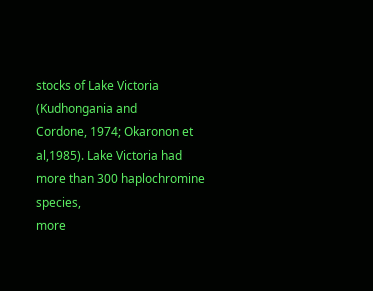stocks of Lake Victoria (Kudhongania and
Cordone, 1974; Okaronon et al,1985). Lake Victoria had more than 300 haplochromine species,
more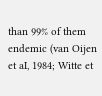than 99% of them endemic (van Oijen et aI, 1984; Witte et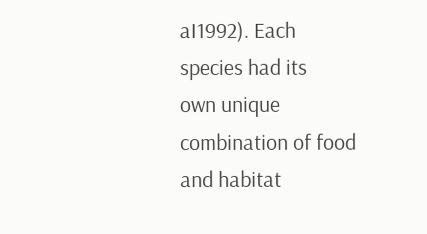aI1992). Each species had its
own unique combination of food and habitat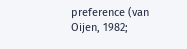preference (van Oijen, 1982;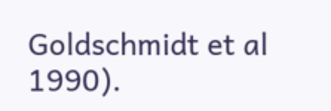Goldschmidt et al 1990).